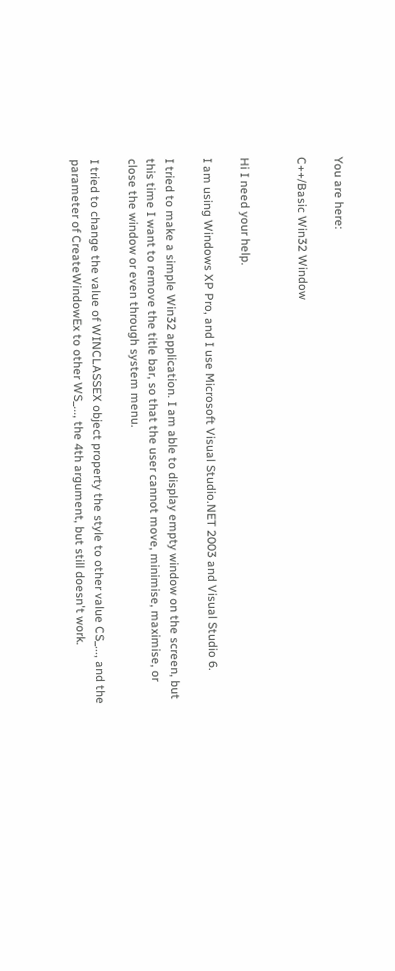You are here:

C++/Basic Win32 Window


Hi I need your help.

I am using Windows XP Pro, and I use Microsoft Visual Studio.NET 2003 and Visual Studio 6.

I tried to make a simple Win32 application. I am able to display empty window on the screen, but this time I want to remove the title bar, so that the user cannot move, minimise, maximise, or close the window or even through system menu.

I tried to change the value of WINCLASSEX object property the style to other value CS_..., and the parameter of CreateWindowEx to other WS_..., the 4th argument, but still doesn't work.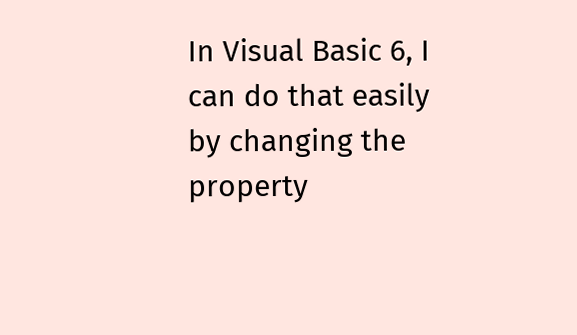In Visual Basic 6, I can do that easily by changing the property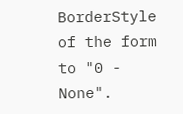BorderStyle of the form to "0 - None".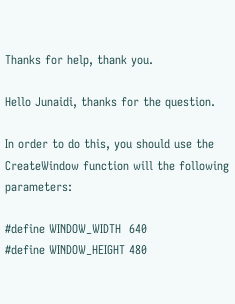Thanks for help, thank you.

Hello Junaidi, thanks for the question.

In order to do this, you should use the CreateWindow function will the following parameters:

#define WINDOW_WIDTH  640
#define WINDOW_HEIGHT 480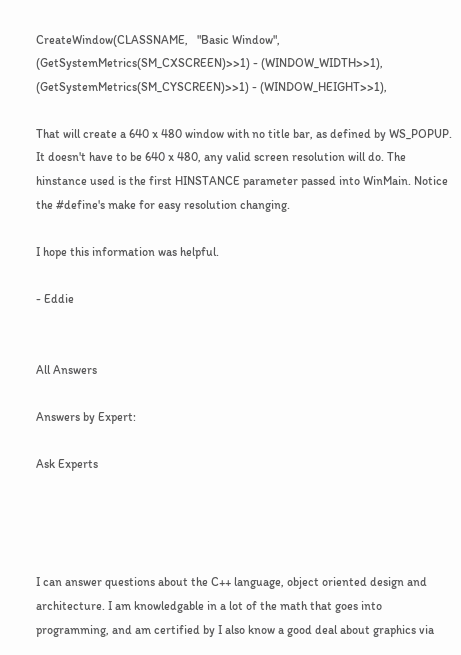CreateWindow(CLASSNAME,   "Basic Window",
(GetSystemMetrics(SM_CXSCREEN)>>1) - (WINDOW_WIDTH>>1),
(GetSystemMetrics(SM_CYSCREEN)>>1) - (WINDOW_HEIGHT>>1),

That will create a 640 x 480 window with no title bar, as defined by WS_POPUP. It doesn't have to be 640 x 480, any valid screen resolution will do. The hinstance used is the first HINSTANCE parameter passed into WinMain. Notice the #define's make for easy resolution changing.

I hope this information was helpful.

- Eddie


All Answers

Answers by Expert:

Ask Experts




I can answer questions about the C++ language, object oriented design and architecture. I am knowledgable in a lot of the math that goes into programming, and am certified by I also know a good deal about graphics via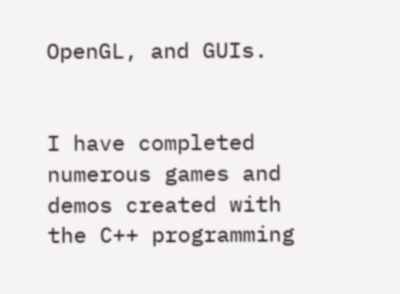OpenGL, and GUIs.


I have completed numerous games and demos created with the C++ programming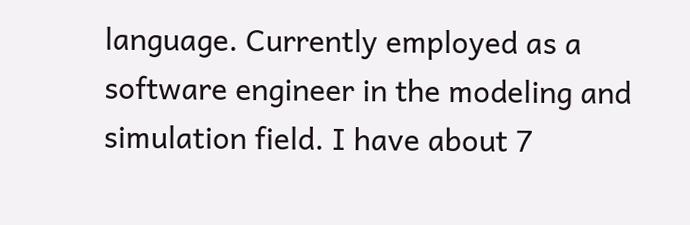language. Currently employed as a software engineer in the modeling and simulation field. I have about 7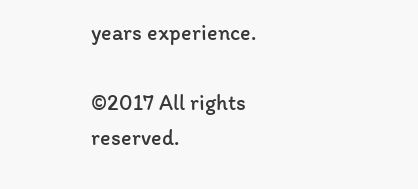years experience.

©2017 All rights reserved.